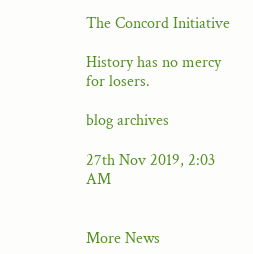The Concord Initiative

History has no mercy for losers.

blog archives

27th Nov 2019, 2:03 AM


More News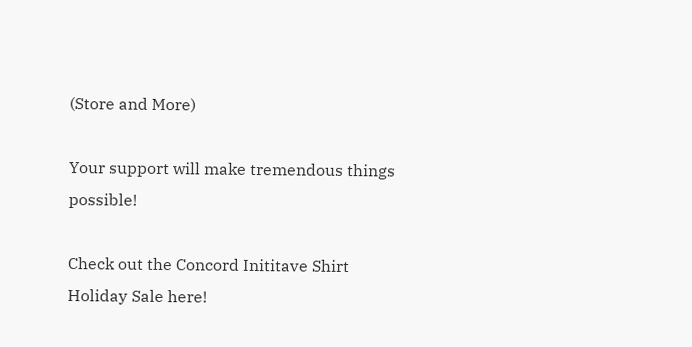(Store and More)

Your support will make tremendous things possible!

Check out the Concord Inititave Shirt Holiday Sale here!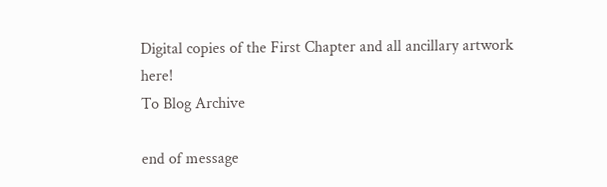Digital copies of the First Chapter and all ancillary artwork here!
To Blog Archive

end of message